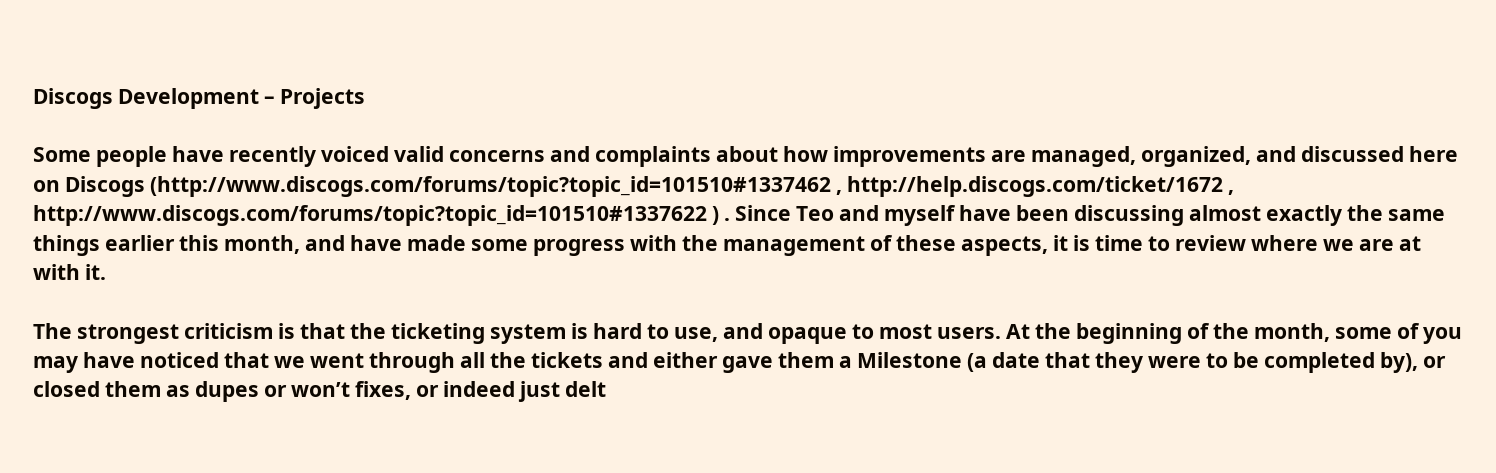Discogs Development – Projects

Some people have recently voiced valid concerns and complaints about how improvements are managed, organized, and discussed here on Discogs (http://www.discogs.com/forums/topic?topic_id=101510#1337462 , http://help.discogs.com/ticket/1672 , http://www.discogs.com/forums/topic?topic_id=101510#1337622 ) . Since Teo and myself have been discussing almost exactly the same things earlier this month, and have made some progress with the management of these aspects, it is time to review where we are at with it.

The strongest criticism is that the ticketing system is hard to use, and opaque to most users. At the beginning of the month, some of you may have noticed that we went through all the tickets and either gave them a Milestone (a date that they were to be completed by), or closed them as dupes or won’t fixes, or indeed just delt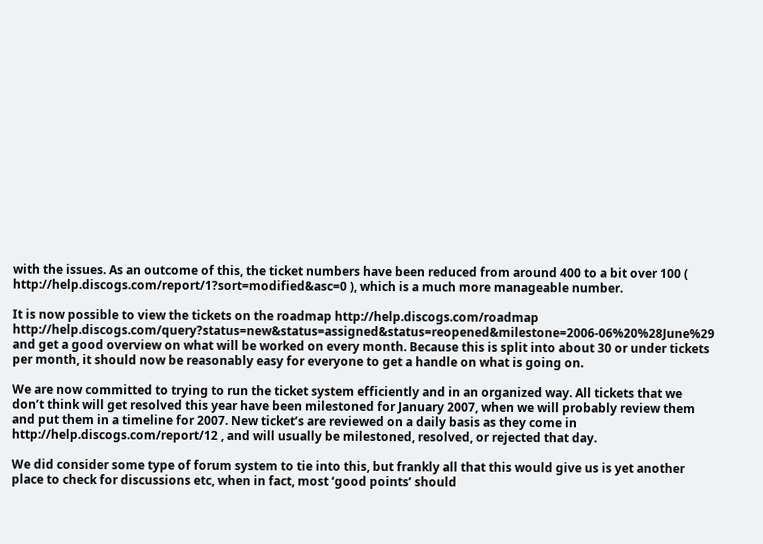with the issues. As an outcome of this, the ticket numbers have been reduced from around 400 to a bit over 100 ( http://help.discogs.com/report/1?sort=modified&asc=0 ), which is a much more manageable number.

It is now possible to view the tickets on the roadmap http://help.discogs.com/roadmap http://help.discogs.com/query?status=new&status=assigned&status=reopened&milestone=2006-06%20%28June%29 and get a good overview on what will be worked on every month. Because this is split into about 30 or under tickets per month, it should now be reasonably easy for everyone to get a handle on what is going on.

We are now committed to trying to run the ticket system efficiently and in an organized way. All tickets that we don’t think will get resolved this year have been milestoned for January 2007, when we will probably review them and put them in a timeline for 2007. New ticket’s are reviewed on a daily basis as they come in http://help.discogs.com/report/12 , and will usually be milestoned, resolved, or rejected that day.

We did consider some type of forum system to tie into this, but frankly all that this would give us is yet another place to check for discussions etc, when in fact, most ‘good points’ should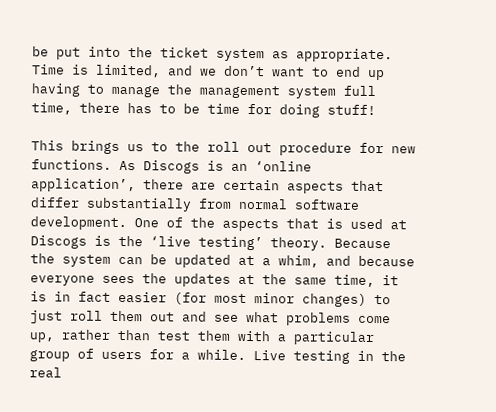be put into the ticket system as appropriate. Time is limited, and we don’t want to end up having to manage the management system full time, there has to be time for doing stuff!

This brings us to the roll out procedure for new functions. As Discogs is an ‘online application’, there are certain aspects that differ substantially from normal software development. One of the aspects that is used at Discogs is the ‘live testing’ theory. Because the system can be updated at a whim, and because everyone sees the updates at the same time, it is in fact easier (for most minor changes) to just roll them out and see what problems come up, rather than test them with a particular group of users for a while. Live testing in the real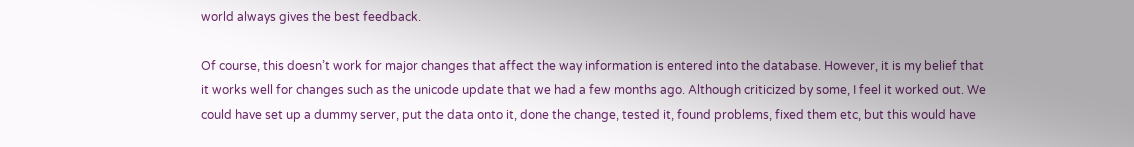world always gives the best feedback.

Of course, this doesn’t work for major changes that affect the way information is entered into the database. However, it is my belief that it works well for changes such as the unicode update that we had a few months ago. Although criticized by some, I feel it worked out. We could have set up a dummy server, put the data onto it, done the change, tested it, found problems, fixed them etc, but this would have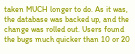taken MUCH longer to do. As it was, the database was backed up, and the change was rolled out. Users found the bugs much quicker than 10 or 20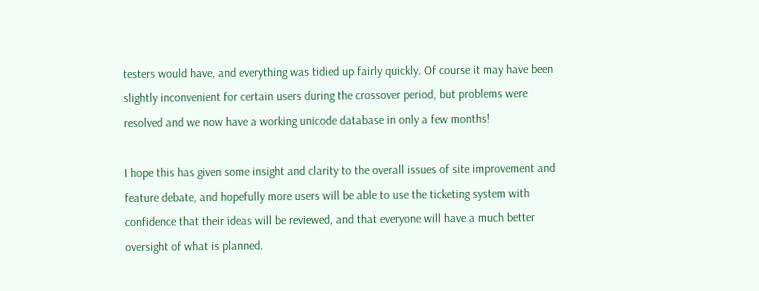testers would have, and everything was tidied up fairly quickly. Of course it may have been slightly inconvenient for certain users during the crossover period, but problems were resolved and we now have a working unicode database in only a few months!

I hope this has given some insight and clarity to the overall issues of site improvement and feature debate, and hopefully more users will be able to use the ticketing system with confidence that their ideas will be reviewed, and that everyone will have a much better oversight of what is planned.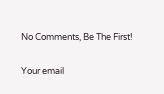No Comments, Be The First!

Your email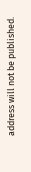address will not be published.